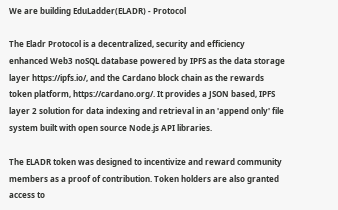We are building EduLadder(ELADR) - Protocol

The Eladr Protocol is a decentralized, security and efficiency enhanced Web3 noSQL database powered by IPFS as the data storage layer https://ipfs.io/, and the Cardano block chain as the rewards token platform, https://cardano.org/. It provides a JSON based, IPFS layer 2 solution for data indexing and retrieval in an 'append only' file system built with open source Node.js API libraries.

The ELADR token was designed to incentivize and reward community members as a proof of contribution. Token holders are also granted access to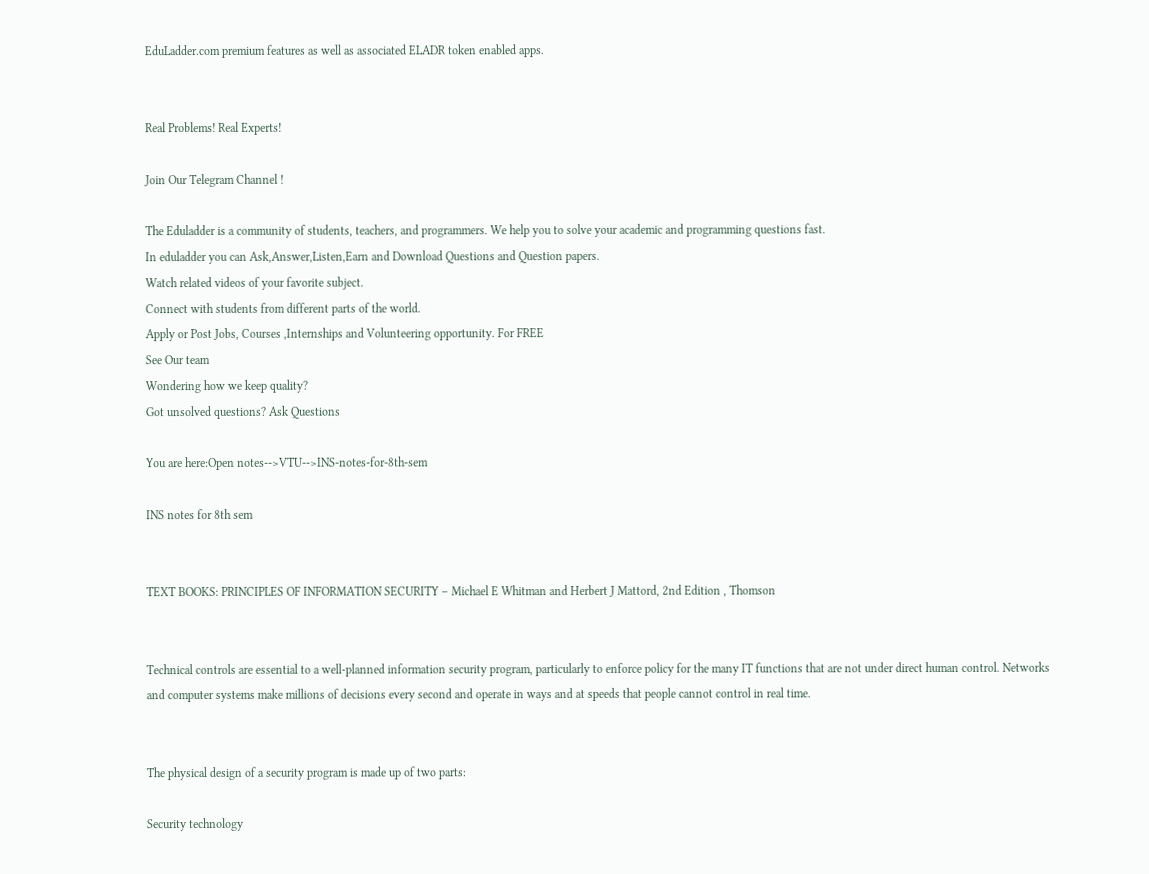EduLadder.com premium features as well as associated ELADR token enabled apps.


Real Problems! Real Experts!

Join Our Telegram Channel !

The Eduladder is a community of students, teachers, and programmers. We help you to solve your academic and programming questions fast.
In eduladder you can Ask,Answer,Listen,Earn and Download Questions and Question papers.
Watch related videos of your favorite subject.
Connect with students from different parts of the world.
Apply or Post Jobs, Courses ,Internships and Volunteering opportunity. For FREE
See Our team
Wondering how we keep quality?
Got unsolved questions? Ask Questions

You are here:Open notes-->VTU-->INS-notes-for-8th-sem

INS notes for 8th sem


TEXT BOOKS: PRINCIPLES OF INFORMATION SECURITY – Michael E Whitman and Herbert J Mattord, 2nd Edition , Thomson


Technical controls are essential to a well-planned information security program, particularly to enforce policy for the many IT functions that are not under direct human control. Networks and computer systems make millions of decisions every second and operate in ways and at speeds that people cannot control in real time.


The physical design of a security program is made up of two parts:

Security technology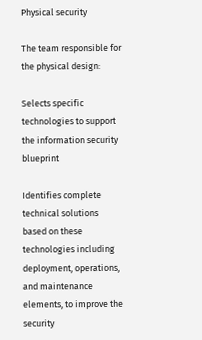Physical security

The team responsible for the physical design:

Selects specific technologies to support the information security blueprint

Identifies complete technical solutions based on these technologies including deployment, operations, and maintenance elements, to improve the security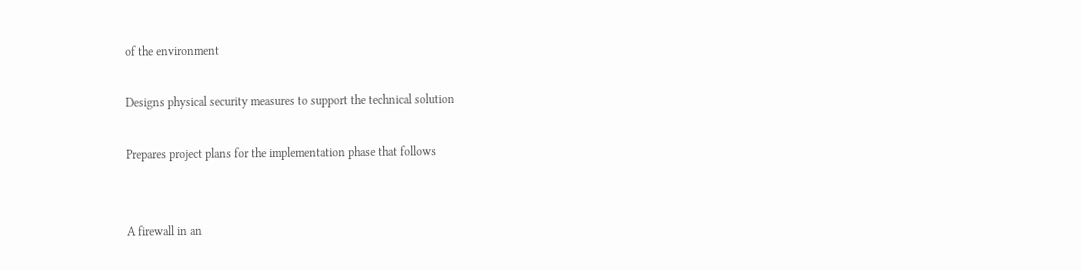of the environment

Designs physical security measures to support the technical solution

Prepares project plans for the implementation phase that follows


A firewall in an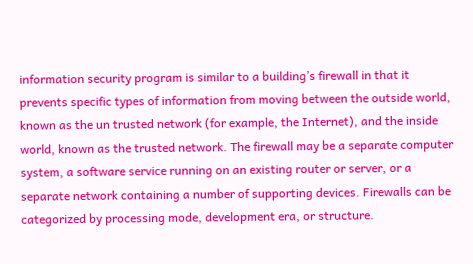information security program is similar to a building’s firewall in that it prevents specific types of information from moving between the outside world, known as the un trusted network (for example, the Internet), and the inside world, known as the trusted network. The firewall may be a separate computer system, a software service running on an existing router or server, or a separate network containing a number of supporting devices. Firewalls can be categorized by processing mode, development era, or structure.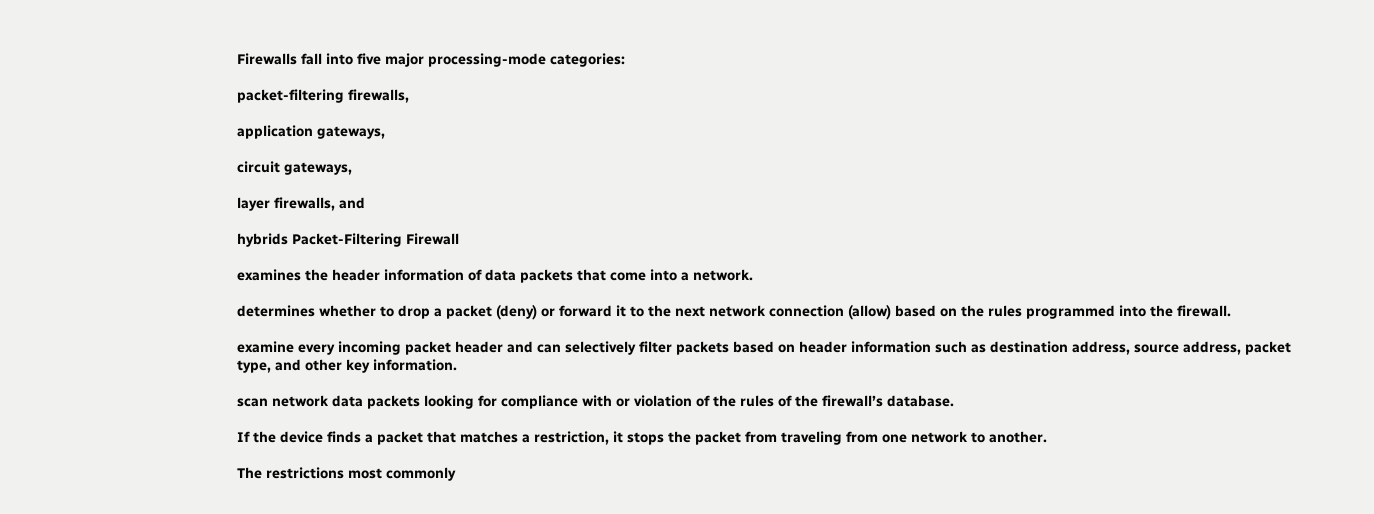Firewalls fall into five major processing-mode categories:

packet-filtering firewalls,

application gateways,

circuit gateways,

layer firewalls, and

hybrids Packet-Filtering Firewall

examines the header information of data packets that come into a network.

determines whether to drop a packet (deny) or forward it to the next network connection (allow) based on the rules programmed into the firewall.

examine every incoming packet header and can selectively filter packets based on header information such as destination address, source address, packet type, and other key information.

scan network data packets looking for compliance with or violation of the rules of the firewall’s database.

If the device finds a packet that matches a restriction, it stops the packet from traveling from one network to another.

The restrictions most commonly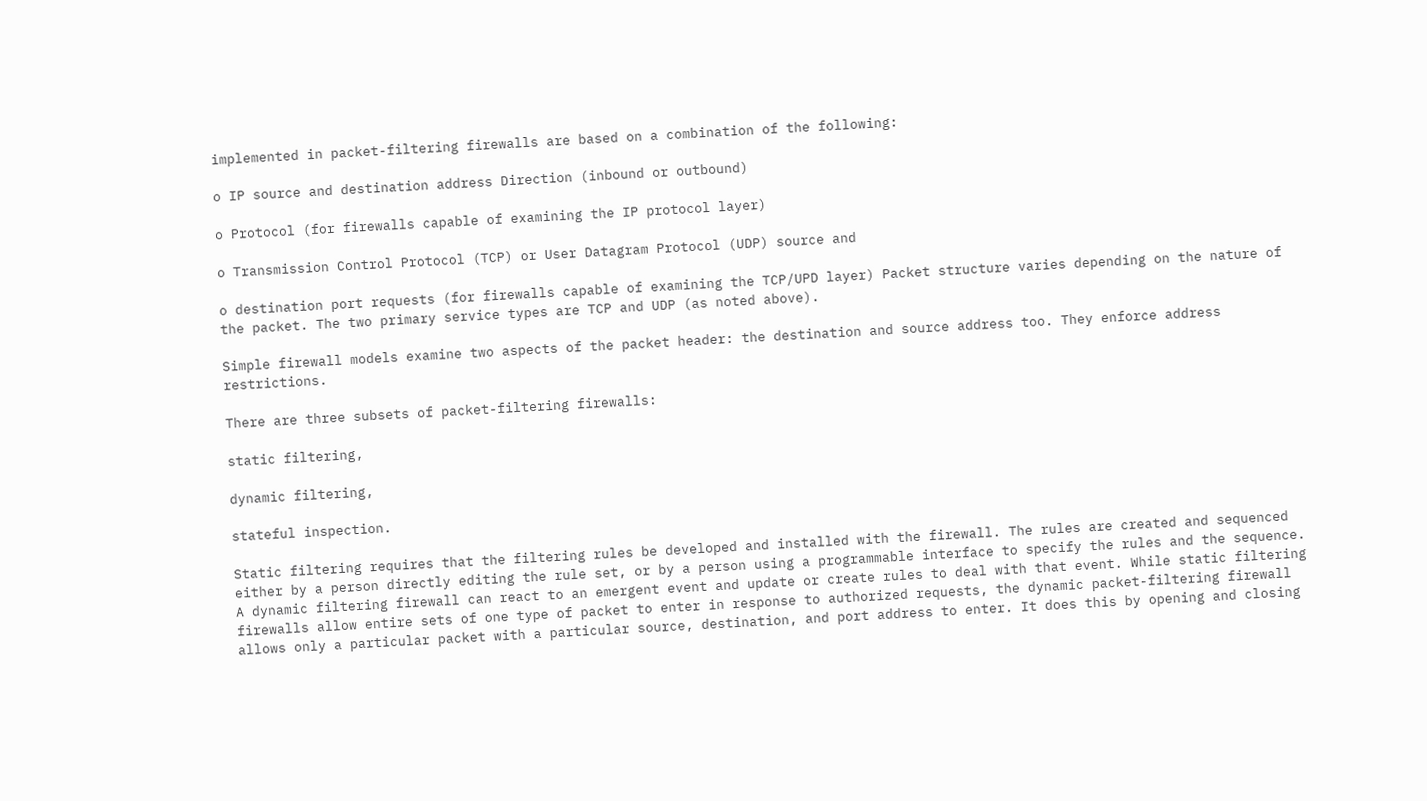implemented in packet-filtering firewalls are based on a combination of the following:

o IP source and destination address Direction (inbound or outbound)

o Protocol (for firewalls capable of examining the IP protocol layer)

o Transmission Control Protocol (TCP) or User Datagram Protocol (UDP) source and

o destination port requests (for firewalls capable of examining the TCP/UPD layer) Packet structure varies depending on the nature of the packet. The two primary service types are TCP and UDP (as noted above).

Simple firewall models examine two aspects of the packet header: the destination and source address too. They enforce address restrictions.

There are three subsets of packet-filtering firewalls:

static filtering,

dynamic filtering,

stateful inspection.

Static filtering requires that the filtering rules be developed and installed with the firewall. The rules are created and sequenced either by a person directly editing the rule set, or by a person using a programmable interface to specify the rules and the sequence. A dynamic filtering firewall can react to an emergent event and update or create rules to deal with that event. While static filtering firewalls allow entire sets of one type of packet to enter in response to authorized requests, the dynamic packet-filtering firewall allows only a particular packet with a particular source, destination, and port address to enter. It does this by opening and closing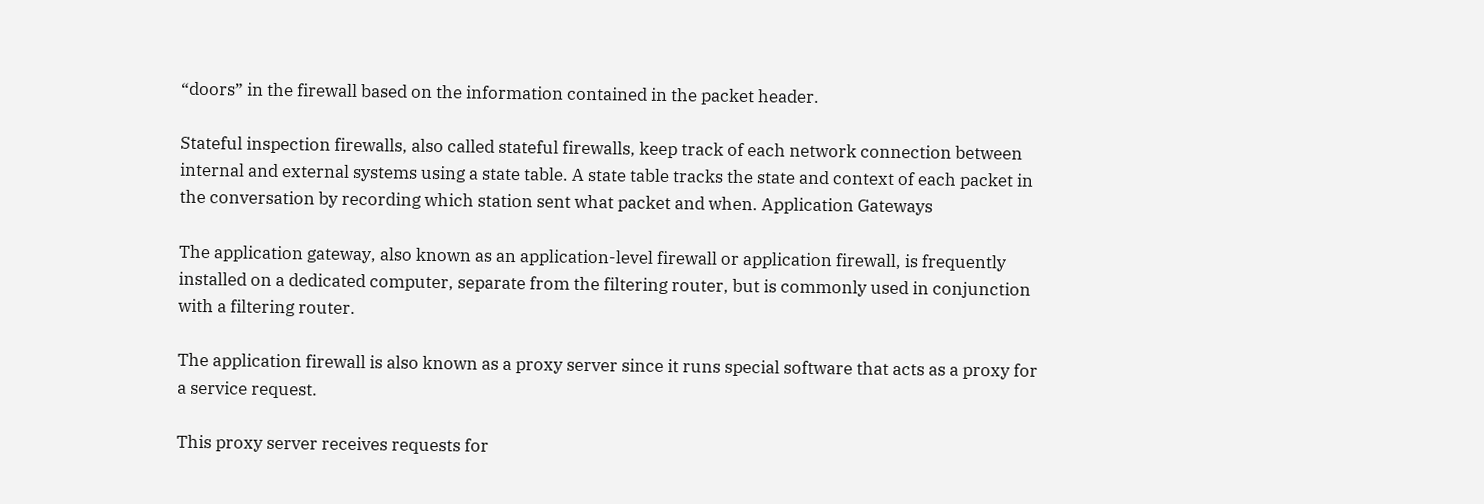“doors” in the firewall based on the information contained in the packet header.

Stateful inspection firewalls, also called stateful firewalls, keep track of each network connection between internal and external systems using a state table. A state table tracks the state and context of each packet in the conversation by recording which station sent what packet and when. Application Gateways

The application gateway, also known as an application-level firewall or application firewall, is frequently installed on a dedicated computer, separate from the filtering router, but is commonly used in conjunction with a filtering router.

The application firewall is also known as a proxy server since it runs special software that acts as a proxy for a service request.

This proxy server receives requests for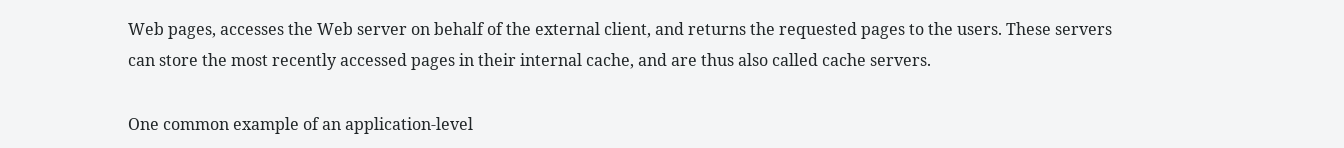Web pages, accesses the Web server on behalf of the external client, and returns the requested pages to the users. These servers can store the most recently accessed pages in their internal cache, and are thus also called cache servers.

One common example of an application-level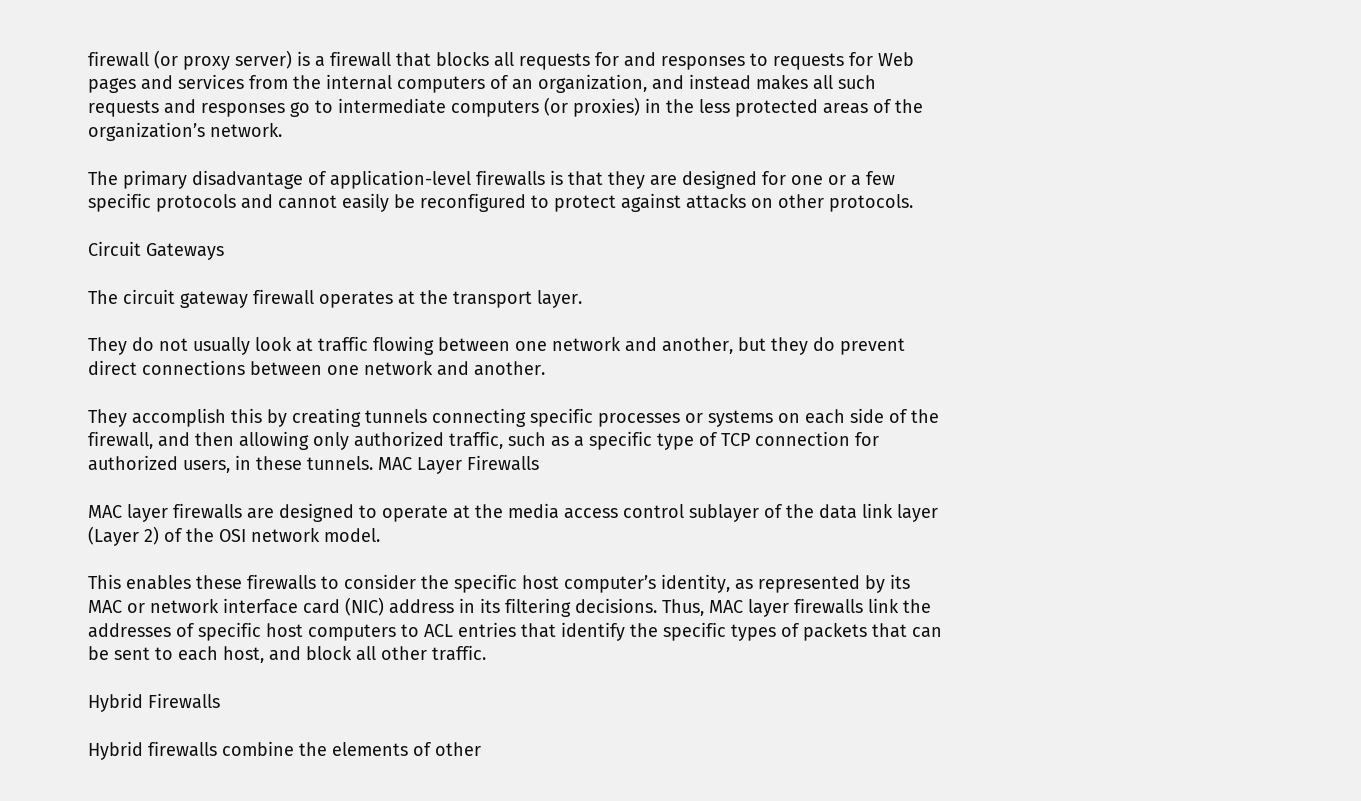firewall (or proxy server) is a firewall that blocks all requests for and responses to requests for Web pages and services from the internal computers of an organization, and instead makes all such requests and responses go to intermediate computers (or proxies) in the less protected areas of the organization’s network.

The primary disadvantage of application-level firewalls is that they are designed for one or a few specific protocols and cannot easily be reconfigured to protect against attacks on other protocols.

Circuit Gateways

The circuit gateway firewall operates at the transport layer.

They do not usually look at traffic flowing between one network and another, but they do prevent direct connections between one network and another.

They accomplish this by creating tunnels connecting specific processes or systems on each side of the firewall, and then allowing only authorized traffic, such as a specific type of TCP connection for authorized users, in these tunnels. MAC Layer Firewalls

MAC layer firewalls are designed to operate at the media access control sublayer of the data link layer (Layer 2) of the OSI network model.

This enables these firewalls to consider the specific host computer’s identity, as represented by its MAC or network interface card (NIC) address in its filtering decisions. Thus, MAC layer firewalls link the addresses of specific host computers to ACL entries that identify the specific types of packets that can be sent to each host, and block all other traffic.

Hybrid Firewalls

Hybrid firewalls combine the elements of other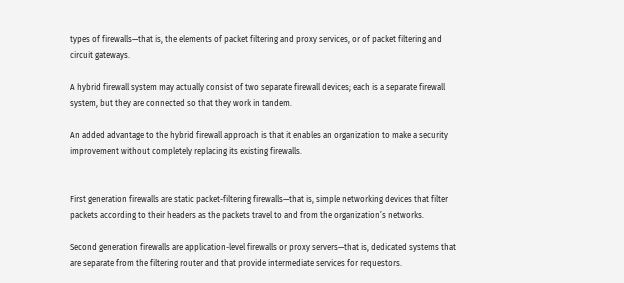types of firewalls—that is, the elements of packet filtering and proxy services, or of packet filtering and circuit gateways.

A hybrid firewall system may actually consist of two separate firewall devices; each is a separate firewall system, but they are connected so that they work in tandem.

An added advantage to the hybrid firewall approach is that it enables an organization to make a security improvement without completely replacing its existing firewalls.


First generation firewalls are static packet-filtering firewalls—that is, simple networking devices that filter packets according to their headers as the packets travel to and from the organization’s networks.

Second generation firewalls are application-level firewalls or proxy servers—that is, dedicated systems that are separate from the filtering router and that provide intermediate services for requestors.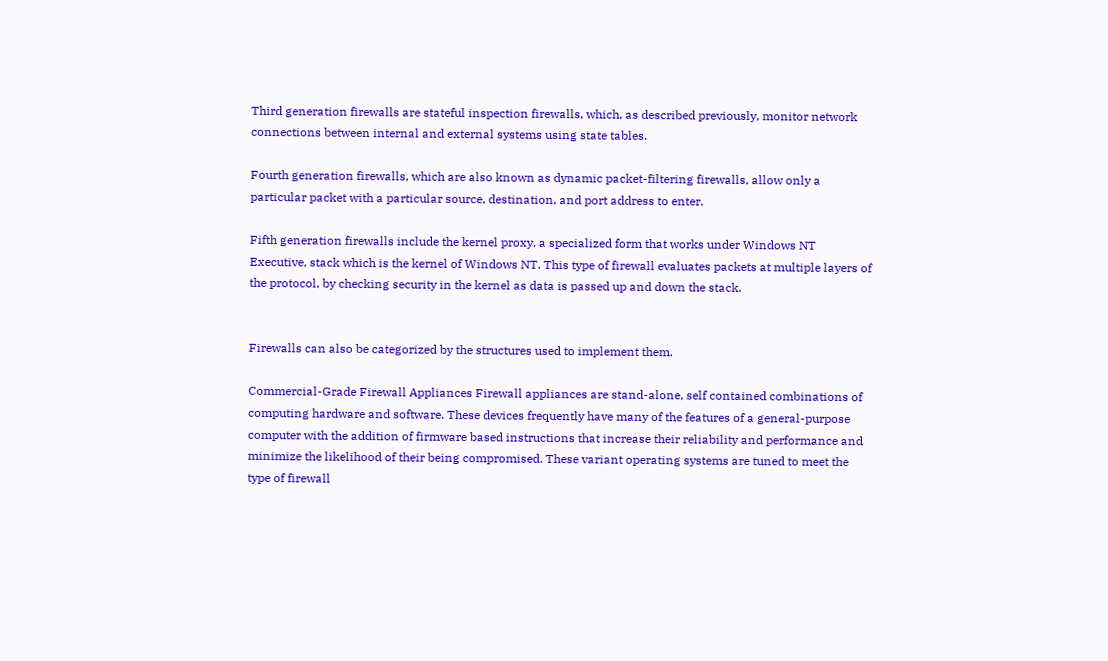Third generation firewalls are stateful inspection firewalls, which, as described previously, monitor network connections between internal and external systems using state tables.

Fourth generation firewalls, which are also known as dynamic packet-filtering firewalls, allow only a particular packet with a particular source, destination, and port address to enter.

Fifth generation firewalls include the kernel proxy, a specialized form that works under Windows NT Executive, stack which is the kernel of Windows NT. This type of firewall evaluates packets at multiple layers of the protocol, by checking security in the kernel as data is passed up and down the stack.


Firewalls can also be categorized by the structures used to implement them.

Commercial-Grade Firewall Appliances Firewall appliances are stand-alone, self contained combinations of computing hardware and software. These devices frequently have many of the features of a general-purpose computer with the addition of firmware based instructions that increase their reliability and performance and minimize the likelihood of their being compromised. These variant operating systems are tuned to meet the type of firewall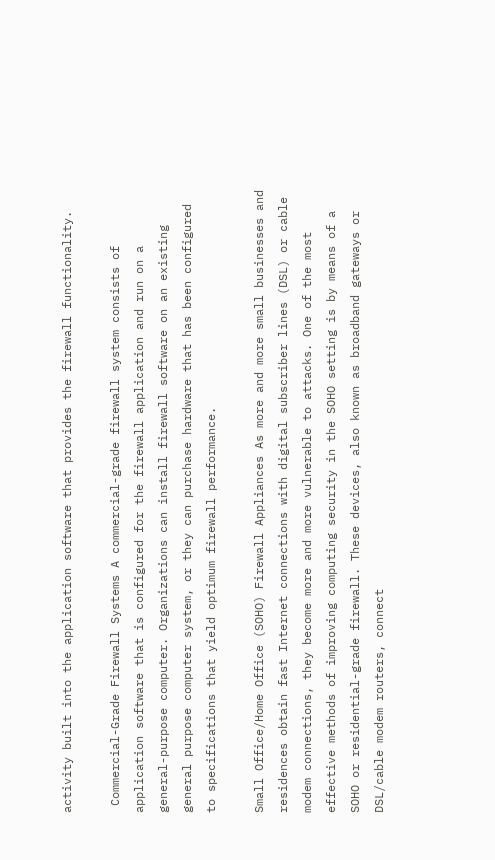activity built into the application software that provides the firewall functionality.

 Commercial-Grade Firewall Systems A commercial-grade firewall system consists of application software that is configured for the firewall application and run on a general-purpose computer. Organizations can install firewall software on an existing general purpose computer system, or they can purchase hardware that has been configured to specifications that yield optimum firewall performance.

Small Office/Home Office (SOHO) Firewall Appliances As more and more small businesses and residences obtain fast Internet connections with digital subscriber lines (DSL) or cable modem connections, they become more and more vulnerable to attacks. One of the most effective methods of improving computing security in the SOHO setting is by means of a SOHO or residential-grade firewall. These devices, also known as broadband gateways or DSL/cable modem routers, connect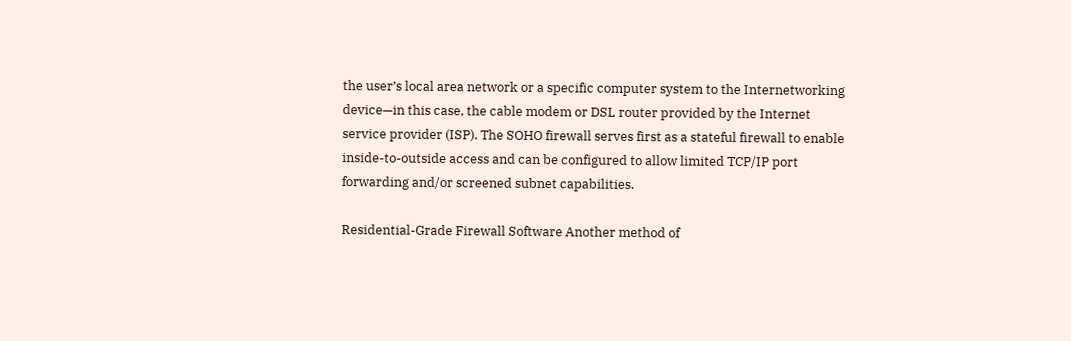the user’s local area network or a specific computer system to the Internetworking device—in this case, the cable modem or DSL router provided by the Internet service provider (ISP). The SOHO firewall serves first as a stateful firewall to enable inside-to-outside access and can be configured to allow limited TCP/IP port forwarding and/or screened subnet capabilities.

Residential-Grade Firewall Software Another method of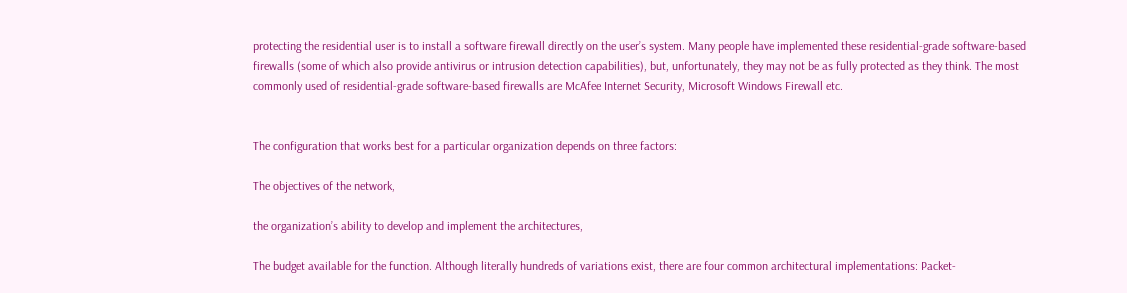protecting the residential user is to install a software firewall directly on the user’s system. Many people have implemented these residential-grade software-based firewalls (some of which also provide antivirus or intrusion detection capabilities), but, unfortunately, they may not be as fully protected as they think. The most commonly used of residential-grade software-based firewalls are McAfee Internet Security, Microsoft Windows Firewall etc.


The configuration that works best for a particular organization depends on three factors:

The objectives of the network,

the organization’s ability to develop and implement the architectures,

The budget available for the function. Although literally hundreds of variations exist, there are four common architectural implementations: Packet-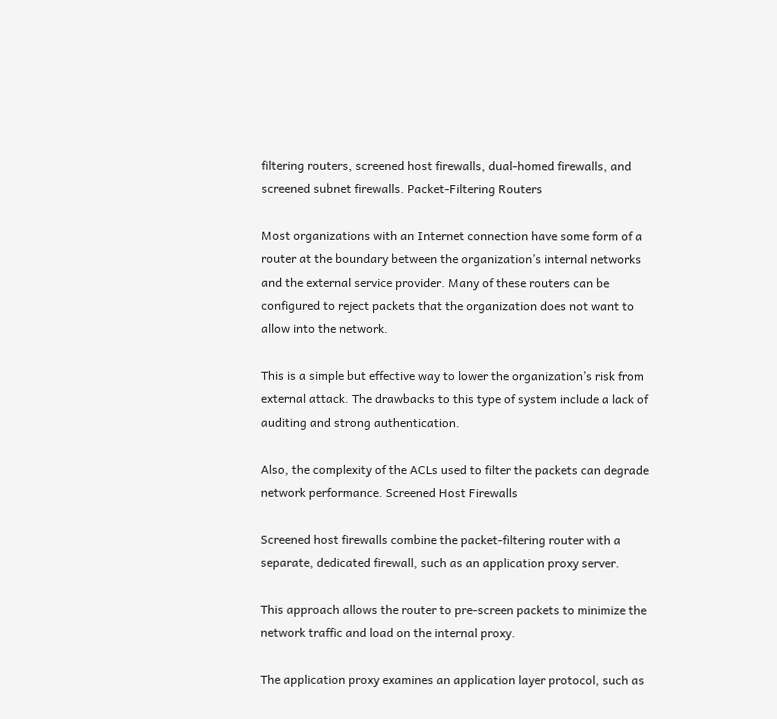filtering routers, screened host firewalls, dual-homed firewalls, and screened subnet firewalls. Packet-Filtering Routers

Most organizations with an Internet connection have some form of a router at the boundary between the organization’s internal networks and the external service provider. Many of these routers can be configured to reject packets that the organization does not want to allow into the network.

This is a simple but effective way to lower the organization’s risk from external attack. The drawbacks to this type of system include a lack of auditing and strong authentication.

Also, the complexity of the ACLs used to filter the packets can degrade network performance. Screened Host Firewalls

Screened host firewalls combine the packet-filtering router with a separate, dedicated firewall, such as an application proxy server.

This approach allows the router to pre-screen packets to minimize the network traffic and load on the internal proxy.

The application proxy examines an application layer protocol, such as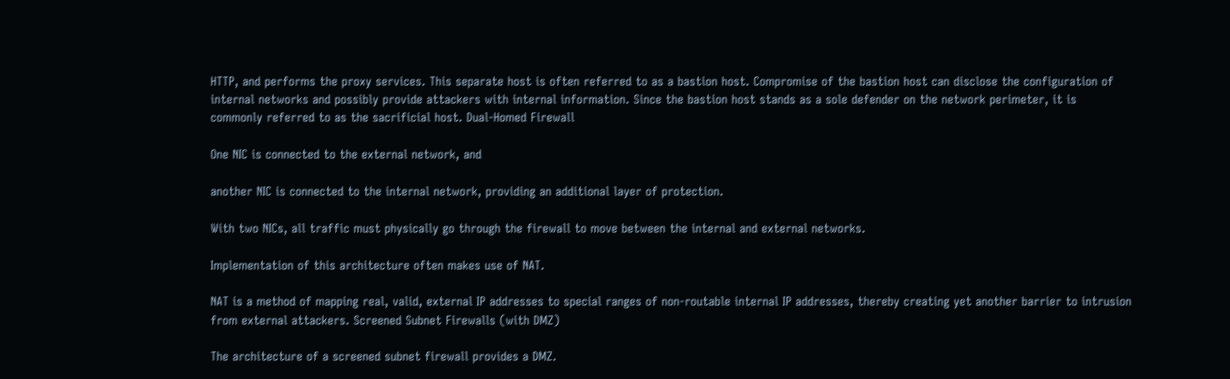HTTP, and performs the proxy services. This separate host is often referred to as a bastion host. Compromise of the bastion host can disclose the configuration of internal networks and possibly provide attackers with internal information. Since the bastion host stands as a sole defender on the network perimeter, it is commonly referred to as the sacrificial host. Dual-Homed Firewall

One NIC is connected to the external network, and

another NIC is connected to the internal network, providing an additional layer of protection.

With two NICs, all traffic must physically go through the firewall to move between the internal and external networks.

Implementation of this architecture often makes use of NAT.

NAT is a method of mapping real, valid, external IP addresses to special ranges of non-routable internal IP addresses, thereby creating yet another barrier to intrusion from external attackers. Screened Subnet Firewalls (with DMZ)

The architecture of a screened subnet firewall provides a DMZ.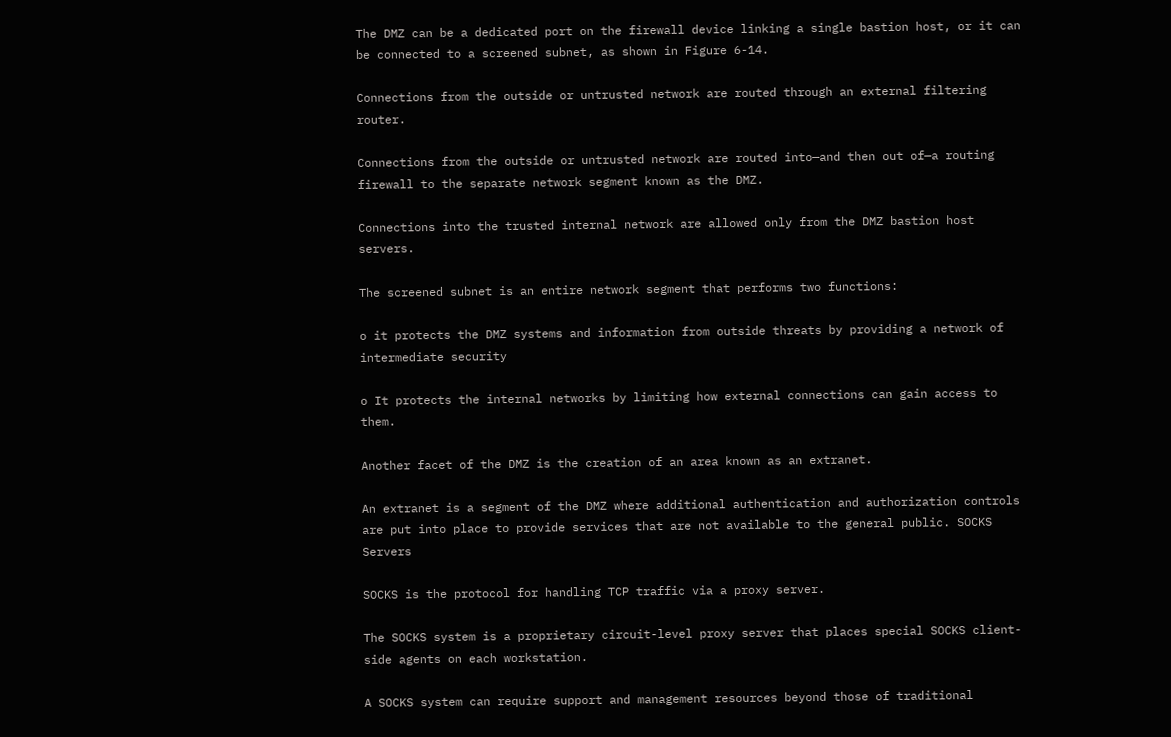The DMZ can be a dedicated port on the firewall device linking a single bastion host, or it can be connected to a screened subnet, as shown in Figure 6-14.

Connections from the outside or untrusted network are routed through an external filtering router.

Connections from the outside or untrusted network are routed into—and then out of—a routing firewall to the separate network segment known as the DMZ.

Connections into the trusted internal network are allowed only from the DMZ bastion host servers.

The screened subnet is an entire network segment that performs two functions:

o it protects the DMZ systems and information from outside threats by providing a network of intermediate security

o It protects the internal networks by limiting how external connections can gain access to them.

Another facet of the DMZ is the creation of an area known as an extranet.

An extranet is a segment of the DMZ where additional authentication and authorization controls are put into place to provide services that are not available to the general public. SOCKS Servers

SOCKS is the protocol for handling TCP traffic via a proxy server.

The SOCKS system is a proprietary circuit-level proxy server that places special SOCKS client-side agents on each workstation.

A SOCKS system can require support and management resources beyond those of traditional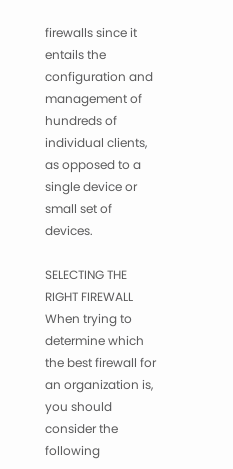firewalls since it entails the configuration and management of hundreds of individual clients, as opposed to a single device or small set of devices.

SELECTING THE RIGHT FIREWALL When trying to determine which the best firewall for an organization is, you should consider the following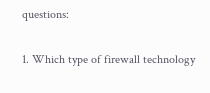questions:

1. Which type of firewall technology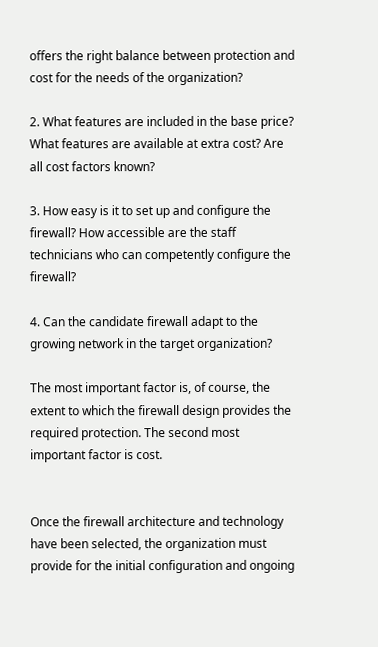offers the right balance between protection and cost for the needs of the organization?

2. What features are included in the base price? What features are available at extra cost? Are all cost factors known?

3. How easy is it to set up and configure the firewall? How accessible are the staff technicians who can competently configure the firewall?

4. Can the candidate firewall adapt to the growing network in the target organization?

The most important factor is, of course, the extent to which the firewall design provides the required protection. The second most important factor is cost.


Once the firewall architecture and technology have been selected, the organization must provide for the initial configuration and ongoing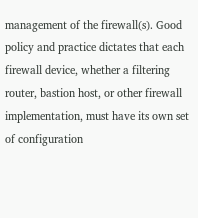management of the firewall(s). Good policy and practice dictates that each firewall device, whether a filtering router, bastion host, or other firewall implementation, must have its own set of configuration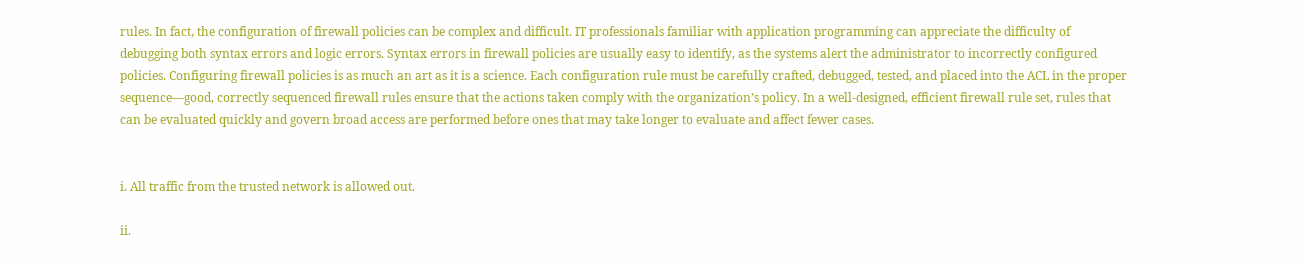rules. In fact, the configuration of firewall policies can be complex and difficult. IT professionals familiar with application programming can appreciate the difficulty of debugging both syntax errors and logic errors. Syntax errors in firewall policies are usually easy to identify, as the systems alert the administrator to incorrectly configured policies. Configuring firewall policies is as much an art as it is a science. Each configuration rule must be carefully crafted, debugged, tested, and placed into the ACL in the proper sequence—good, correctly sequenced firewall rules ensure that the actions taken comply with the organization’s policy. In a well-designed, efficient firewall rule set, rules that can be evaluated quickly and govern broad access are performed before ones that may take longer to evaluate and affect fewer cases.


i. All traffic from the trusted network is allowed out.

ii.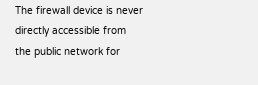The firewall device is never directly accessible from the public network for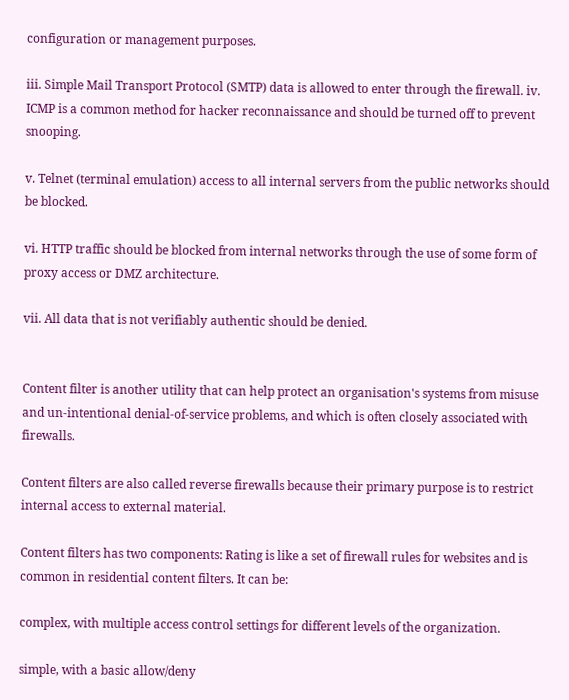configuration or management purposes.

iii. Simple Mail Transport Protocol (SMTP) data is allowed to enter through the firewall. iv. ICMP is a common method for hacker reconnaissance and should be turned off to prevent snooping.

v. Telnet (terminal emulation) access to all internal servers from the public networks should be blocked.

vi. HTTP traffic should be blocked from internal networks through the use of some form of proxy access or DMZ architecture.

vii. All data that is not verifiably authentic should be denied.


Content filter is another utility that can help protect an organisation's systems from misuse and un-intentional denial-of-service problems, and which is often closely associated with firewalls.

Content filters are also called reverse firewalls because their primary purpose is to restrict internal access to external material.

Content filters has two components: Rating is like a set of firewall rules for websites and is common in residential content filters. It can be:

complex, with multiple access control settings for different levels of the organization.

simple, with a basic allow/deny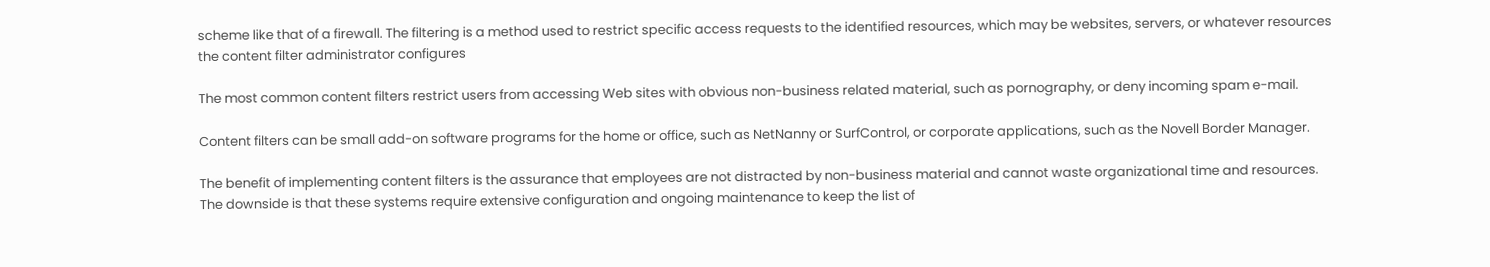scheme like that of a firewall. The filtering is a method used to restrict specific access requests to the identified resources, which may be websites, servers, or whatever resources the content filter administrator configures

The most common content filters restrict users from accessing Web sites with obvious non-business related material, such as pornography, or deny incoming spam e-mail.

Content filters can be small add-on software programs for the home or office, such as NetNanny or SurfControl, or corporate applications, such as the Novell Border Manager.

The benefit of implementing content filters is the assurance that employees are not distracted by non-business material and cannot waste organizational time and resources. The downside is that these systems require extensive configuration and ongoing maintenance to keep the list of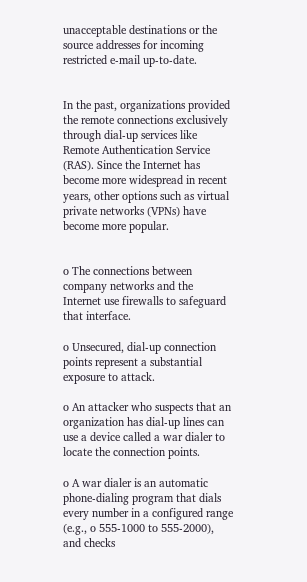unacceptable destinations or the source addresses for incoming restricted e-mail up-to-date.


In the past, organizations provided the remote connections exclusively through dial-up services like Remote Authentication Service (RAS). Since the Internet has become more widespread in recent years, other options such as virtual private networks (VPNs) have become more popular.


o The connections between company networks and the Internet use firewalls to safeguard that interface.

o Unsecured, dial-up connection points represent a substantial exposure to attack.

o An attacker who suspects that an organization has dial-up lines can use a device called a war dialer to locate the connection points.

o A war dialer is an automatic phone-dialing program that dials every number in a configured range (e.g., o 555-1000 to 555-2000), and checks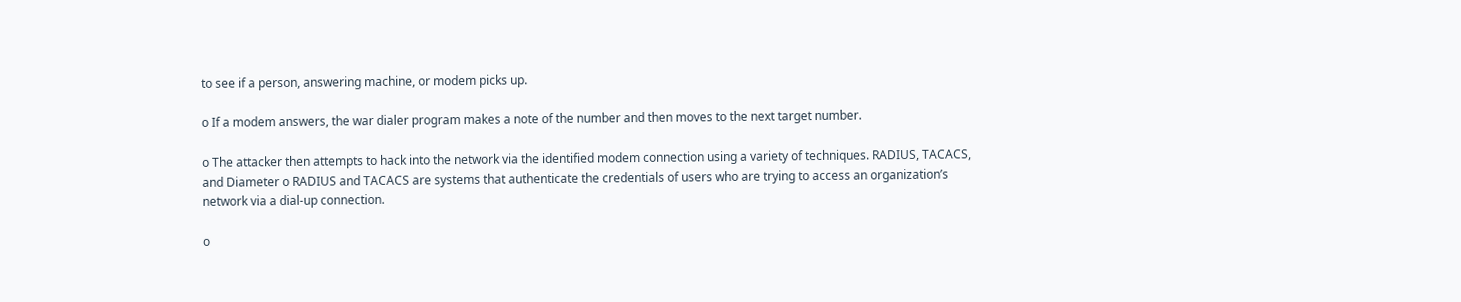to see if a person, answering machine, or modem picks up.

o If a modem answers, the war dialer program makes a note of the number and then moves to the next target number.

o The attacker then attempts to hack into the network via the identified modem connection using a variety of techniques. RADIUS, TACACS, and Diameter o RADIUS and TACACS are systems that authenticate the credentials of users who are trying to access an organization’s network via a dial-up connection.

o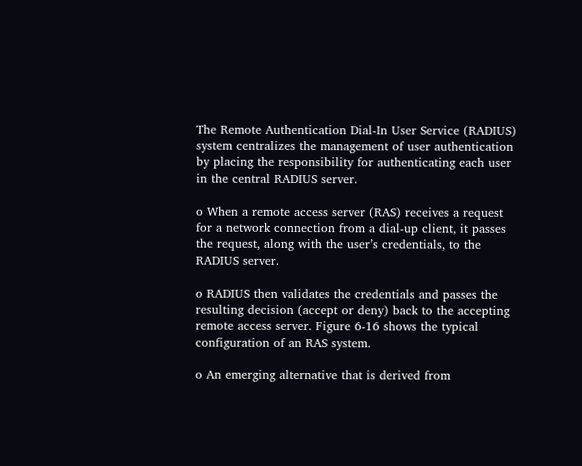The Remote Authentication Dial-In User Service (RADIUS) system centralizes the management of user authentication by placing the responsibility for authenticating each user in the central RADIUS server.

o When a remote access server (RAS) receives a request for a network connection from a dial-up client, it passes the request, along with the user’s credentials, to the RADIUS server.

o RADIUS then validates the credentials and passes the resulting decision (accept or deny) back to the accepting remote access server. Figure 6-16 shows the typical configuration of an RAS system.

o An emerging alternative that is derived from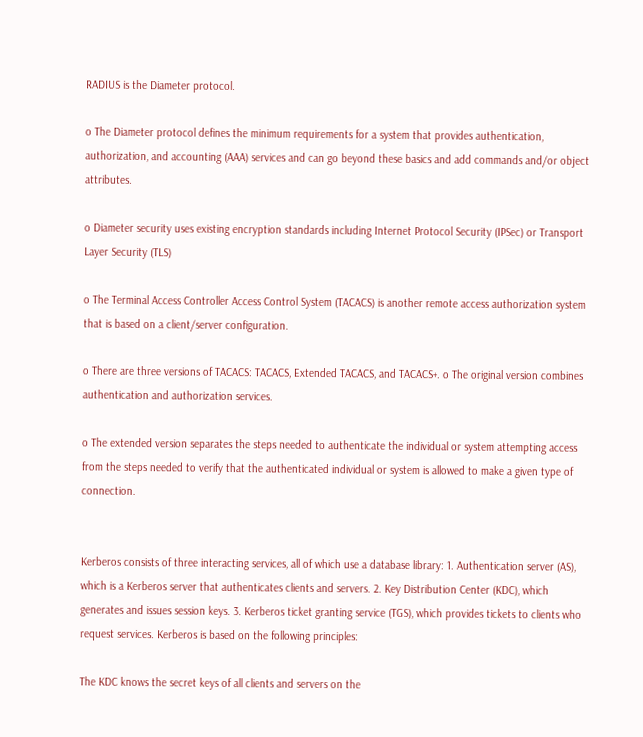RADIUS is the Diameter protocol.

o The Diameter protocol defines the minimum requirements for a system that provides authentication, authorization, and accounting (AAA) services and can go beyond these basics and add commands and/or object attributes.

o Diameter security uses existing encryption standards including Internet Protocol Security (IPSec) or Transport Layer Security (TLS)

o The Terminal Access Controller Access Control System (TACACS) is another remote access authorization system that is based on a client/server configuration.

o There are three versions of TACACS: TACACS, Extended TACACS, and TACACS+. o The original version combines authentication and authorization services.

o The extended version separates the steps needed to authenticate the individual or system attempting access from the steps needed to verify that the authenticated individual or system is allowed to make a given type of connection.


Kerberos consists of three interacting services, all of which use a database library: 1. Authentication server (AS), which is a Kerberos server that authenticates clients and servers. 2. Key Distribution Center (KDC), which generates and issues session keys. 3. Kerberos ticket granting service (TGS), which provides tickets to clients who request services. Kerberos is based on the following principles:

The KDC knows the secret keys of all clients and servers on the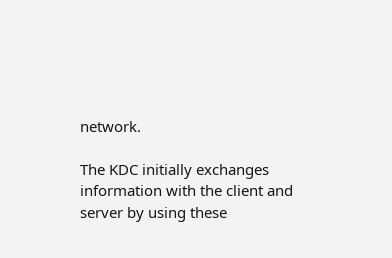network.

The KDC initially exchanges information with the client and server by using these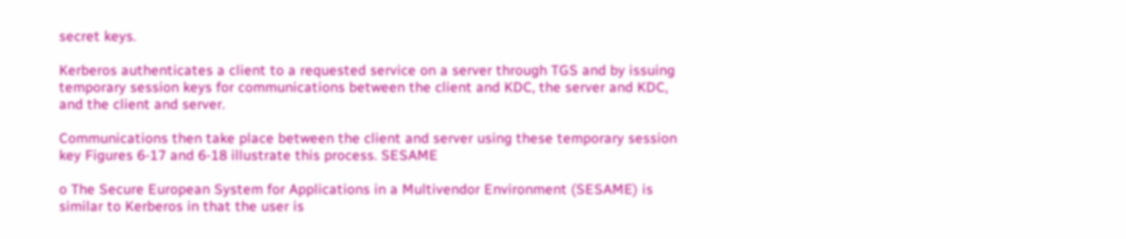secret keys.

Kerberos authenticates a client to a requested service on a server through TGS and by issuing temporary session keys for communications between the client and KDC, the server and KDC, and the client and server.

Communications then take place between the client and server using these temporary session key Figures 6-17 and 6-18 illustrate this process. SESAME

o The Secure European System for Applications in a Multivendor Environment (SESAME) is similar to Kerberos in that the user is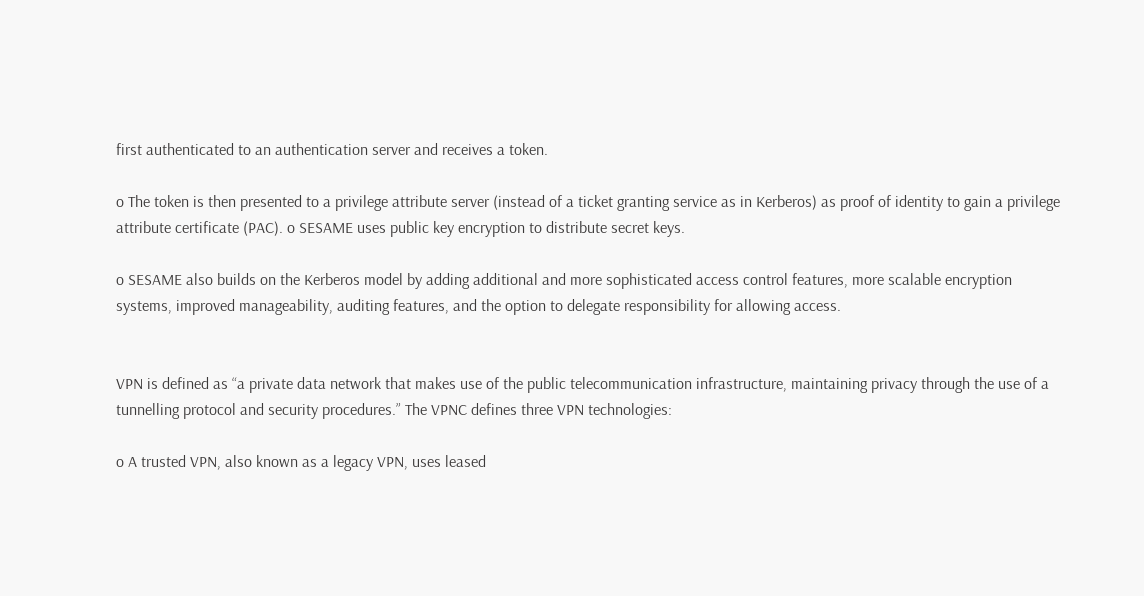first authenticated to an authentication server and receives a token.

o The token is then presented to a privilege attribute server (instead of a ticket granting service as in Kerberos) as proof of identity to gain a privilege attribute certificate (PAC). o SESAME uses public key encryption to distribute secret keys.

o SESAME also builds on the Kerberos model by adding additional and more sophisticated access control features, more scalable encryption systems, improved manageability, auditing features, and the option to delegate responsibility for allowing access.


VPN is defined as “a private data network that makes use of the public telecommunication infrastructure, maintaining privacy through the use of a tunnelling protocol and security procedures.” The VPNC defines three VPN technologies:

o A trusted VPN, also known as a legacy VPN, uses leased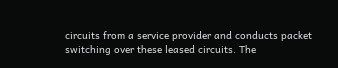circuits from a service provider and conducts packet switching over these leased circuits. The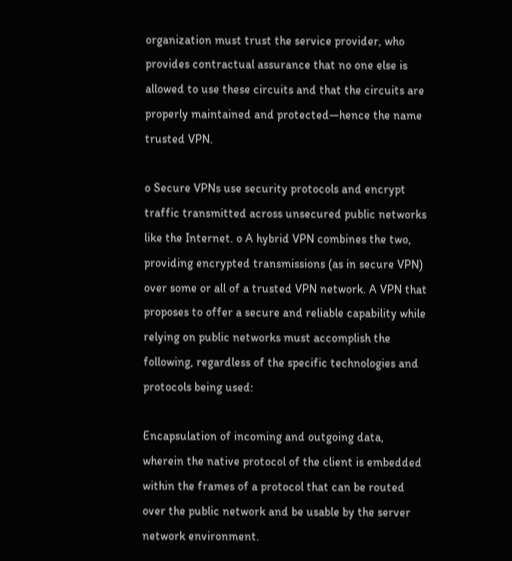organization must trust the service provider, who provides contractual assurance that no one else is allowed to use these circuits and that the circuits are properly maintained and protected—hence the name trusted VPN.

o Secure VPNs use security protocols and encrypt traffic transmitted across unsecured public networks like the Internet. o A hybrid VPN combines the two, providing encrypted transmissions (as in secure VPN) over some or all of a trusted VPN network. A VPN that proposes to offer a secure and reliable capability while relying on public networks must accomplish the following, regardless of the specific technologies and protocols being used:

Encapsulation of incoming and outgoing data, wherein the native protocol of the client is embedded within the frames of a protocol that can be routed over the public network and be usable by the server network environment.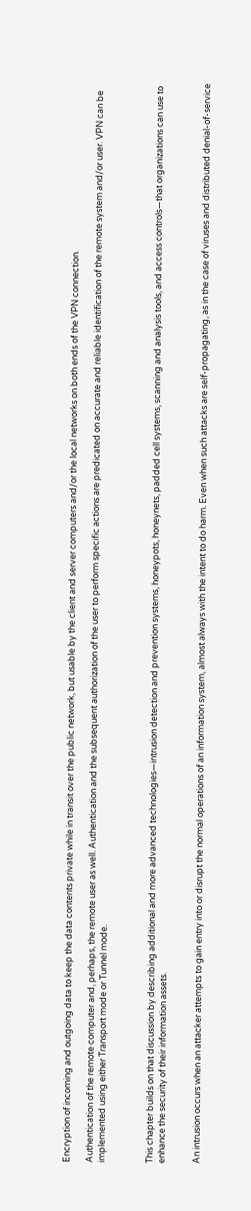Encryption of incoming and outgoing data to keep the data contents private while in transit over the public network, but usable by the client and server computers and/or the local networks on both ends of the VPN connection.

Authentication of the remote computer and, perhaps, the remote user as well. Authentication and the subsequent authorization of the user to perform specific actions are predicated on accurate and reliable identification of the remote system and/or user. VPN can be implemented using either Transport mode or Tunnel mode.



This chapter builds on that discussion by describing additional and more advanced technologies—intrusion detection and prevention systems, honeypots, honeynets, padded cell systems, scanning and analysis tools, and access controls—that organizations can use to enhance the security of their information assets.


An intrusion occurs when an attacker attempts to gain entry into or disrupt the normal operations of an information system, almost always with the intent to do harm. Even when such attacks are self-propagating, as in the case of viruses and distributed denial-of-service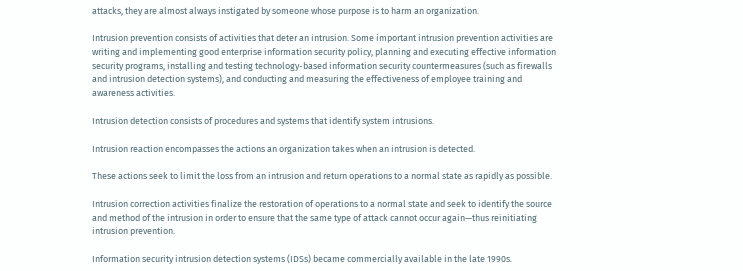attacks, they are almost always instigated by someone whose purpose is to harm an organization.

Intrusion prevention consists of activities that deter an intrusion. Some important intrusion prevention activities are writing and implementing good enterprise information security policy, planning and executing effective information security programs, installing and testing technology-based information security countermeasures (such as firewalls and intrusion detection systems), and conducting and measuring the effectiveness of employee training and awareness activities.

Intrusion detection consists of procedures and systems that identify system intrusions.

Intrusion reaction encompasses the actions an organization takes when an intrusion is detected.

These actions seek to limit the loss from an intrusion and return operations to a normal state as rapidly as possible.

Intrusion correction activities finalize the restoration of operations to a normal state and seek to identify the source and method of the intrusion in order to ensure that the same type of attack cannot occur again—thus reinitiating intrusion prevention.

Information security intrusion detection systems (IDSs) became commercially available in the late 1990s.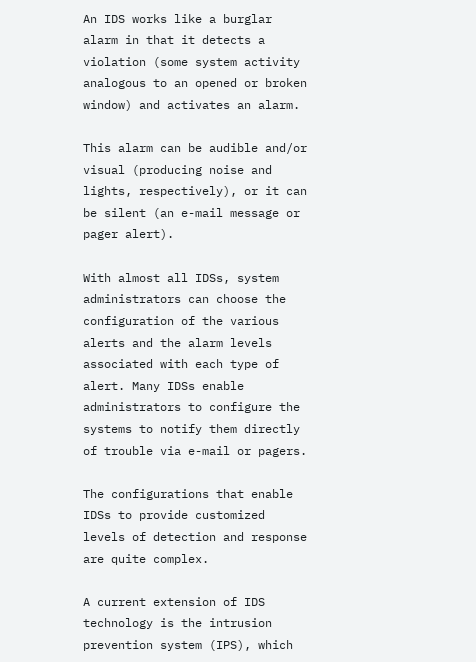An IDS works like a burglar alarm in that it detects a violation (some system activity analogous to an opened or broken window) and activates an alarm.

This alarm can be audible and/or visual (producing noise and lights, respectively), or it can be silent (an e-mail message or pager alert).

With almost all IDSs, system administrators can choose the configuration of the various alerts and the alarm levels associated with each type of alert. Many IDSs enable administrators to configure the systems to notify them directly of trouble via e-mail or pagers.

The configurations that enable IDSs to provide customized levels of detection and response are quite complex.

A current extension of IDS technology is the intrusion prevention system (IPS), which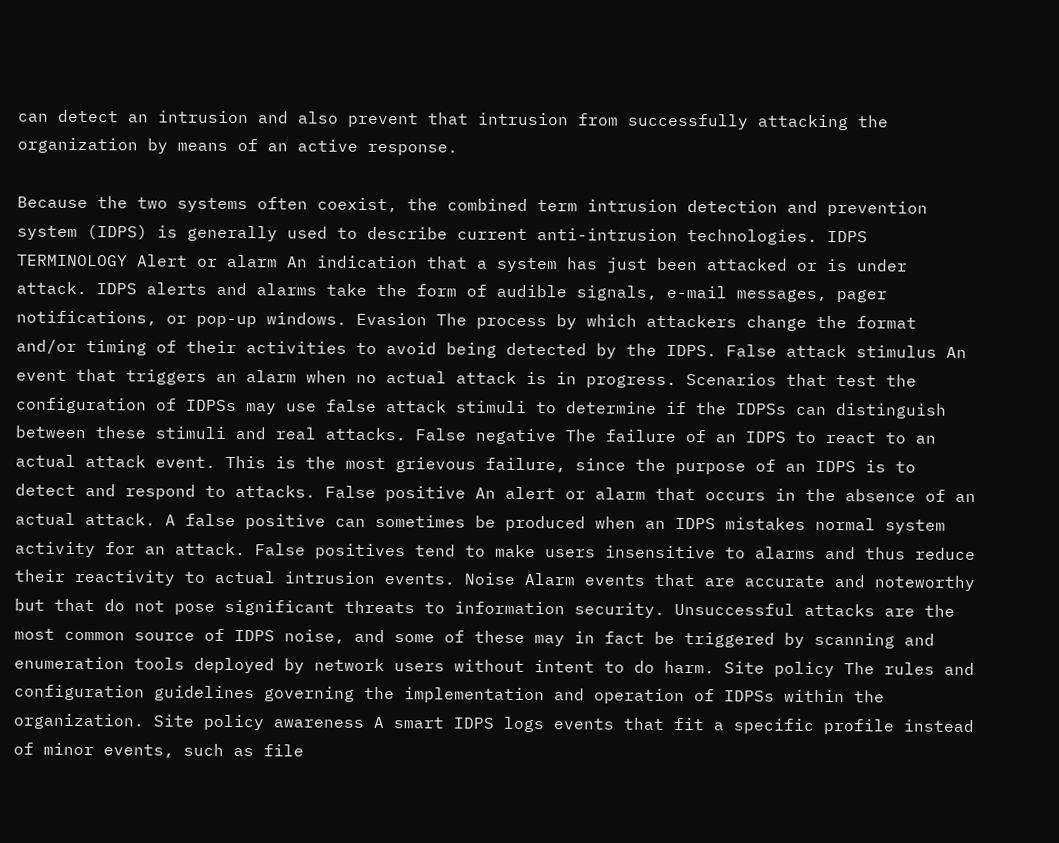can detect an intrusion and also prevent that intrusion from successfully attacking the organization by means of an active response.

Because the two systems often coexist, the combined term intrusion detection and prevention system (IDPS) is generally used to describe current anti-intrusion technologies. IDPS TERMINOLOGY Alert or alarm An indication that a system has just been attacked or is under attack. IDPS alerts and alarms take the form of audible signals, e-mail messages, pager notifications, or pop-up windows. Evasion The process by which attackers change the format and/or timing of their activities to avoid being detected by the IDPS. False attack stimulus An event that triggers an alarm when no actual attack is in progress. Scenarios that test the configuration of IDPSs may use false attack stimuli to determine if the IDPSs can distinguish between these stimuli and real attacks. False negative The failure of an IDPS to react to an actual attack event. This is the most grievous failure, since the purpose of an IDPS is to detect and respond to attacks. False positive An alert or alarm that occurs in the absence of an actual attack. A false positive can sometimes be produced when an IDPS mistakes normal system activity for an attack. False positives tend to make users insensitive to alarms and thus reduce their reactivity to actual intrusion events. Noise Alarm events that are accurate and noteworthy but that do not pose significant threats to information security. Unsuccessful attacks are the most common source of IDPS noise, and some of these may in fact be triggered by scanning and enumeration tools deployed by network users without intent to do harm. Site policy The rules and configuration guidelines governing the implementation and operation of IDPSs within the organization. Site policy awareness A smart IDPS logs events that fit a specific profile instead of minor events, such as file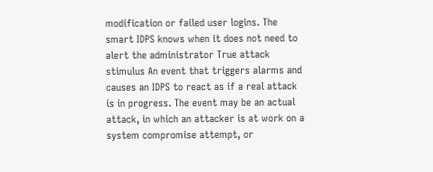modification or failed user logins. The smart IDPS knows when it does not need to alert the administrator True attack stimulus An event that triggers alarms and causes an IDPS to react as if a real attack is in progress. The event may be an actual attack, in which an attacker is at work on a system compromise attempt, or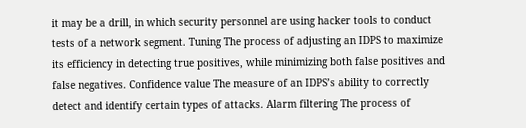it may be a drill, in which security personnel are using hacker tools to conduct tests of a network segment. Tuning The process of adjusting an IDPS to maximize its efficiency in detecting true positives, while minimizing both false positives and false negatives. Confidence value The measure of an IDPS’s ability to correctly detect and identify certain types of attacks. Alarm filtering The process of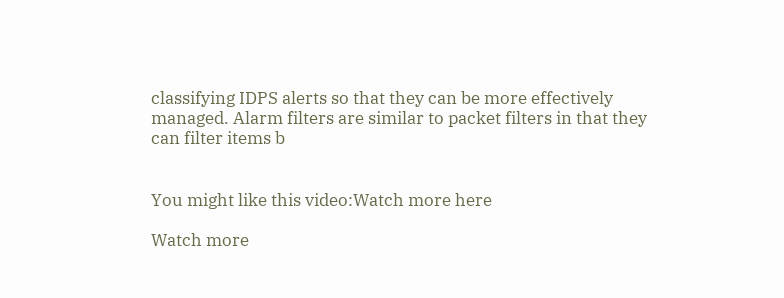classifying IDPS alerts so that they can be more effectively managed. Alarm filters are similar to packet filters in that they can filter items b


You might like this video:Watch more here

Watch more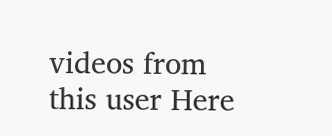videos from this user Here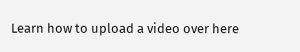Learn how to upload a video over here